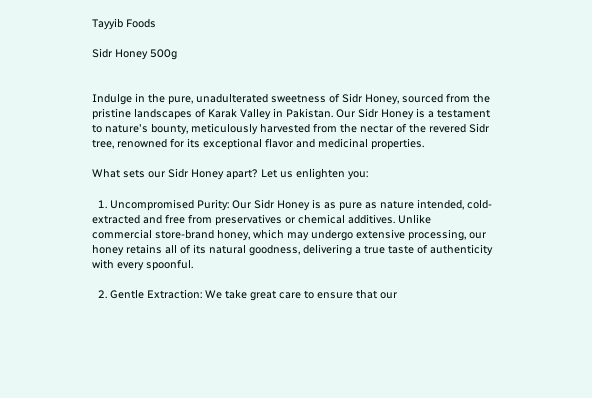Tayyib Foods

Sidr Honey 500g


Indulge in the pure, unadulterated sweetness of Sidr Honey, sourced from the pristine landscapes of Karak Valley in Pakistan. Our Sidr Honey is a testament to nature's bounty, meticulously harvested from the nectar of the revered Sidr tree, renowned for its exceptional flavor and medicinal properties.

What sets our Sidr Honey apart? Let us enlighten you:

  1. Uncompromised Purity: Our Sidr Honey is as pure as nature intended, cold-extracted and free from preservatives or chemical additives. Unlike commercial store-brand honey, which may undergo extensive processing, our honey retains all of its natural goodness, delivering a true taste of authenticity with every spoonful.

  2. Gentle Extraction: We take great care to ensure that our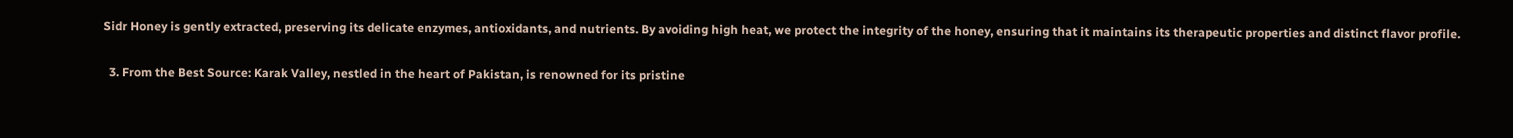Sidr Honey is gently extracted, preserving its delicate enzymes, antioxidants, and nutrients. By avoiding high heat, we protect the integrity of the honey, ensuring that it maintains its therapeutic properties and distinct flavor profile.

  3. From the Best Source: Karak Valley, nestled in the heart of Pakistan, is renowned for its pristine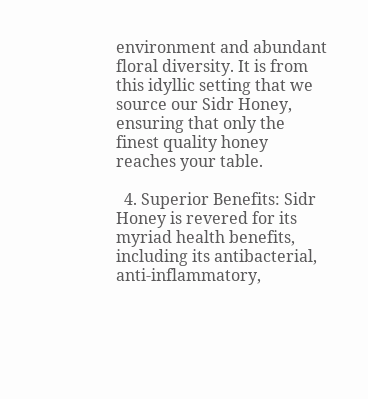environment and abundant floral diversity. It is from this idyllic setting that we source our Sidr Honey, ensuring that only the finest quality honey reaches your table.

  4. Superior Benefits: Sidr Honey is revered for its myriad health benefits, including its antibacterial, anti-inflammatory,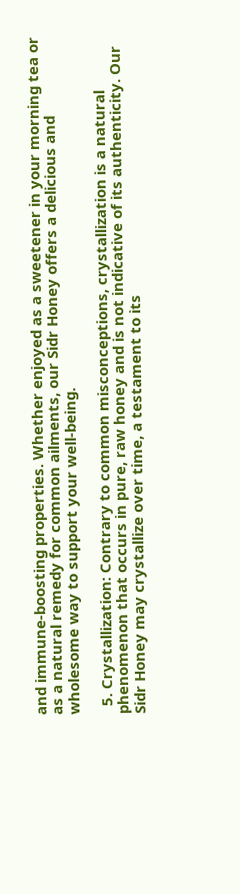and immune-boosting properties. Whether enjoyed as a sweetener in your morning tea or as a natural remedy for common ailments, our Sidr Honey offers a delicious and wholesome way to support your well-being.

  5. Crystallization: Contrary to common misconceptions, crystallization is a natural phenomenon that occurs in pure, raw honey and is not indicative of its authenticity. Our Sidr Honey may crystallize over time, a testament to its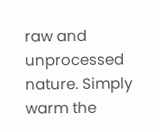raw and unprocessed nature. Simply warm the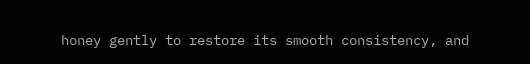honey gently to restore its smooth consistency, and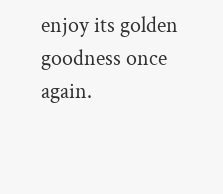enjoy its golden goodness once again.